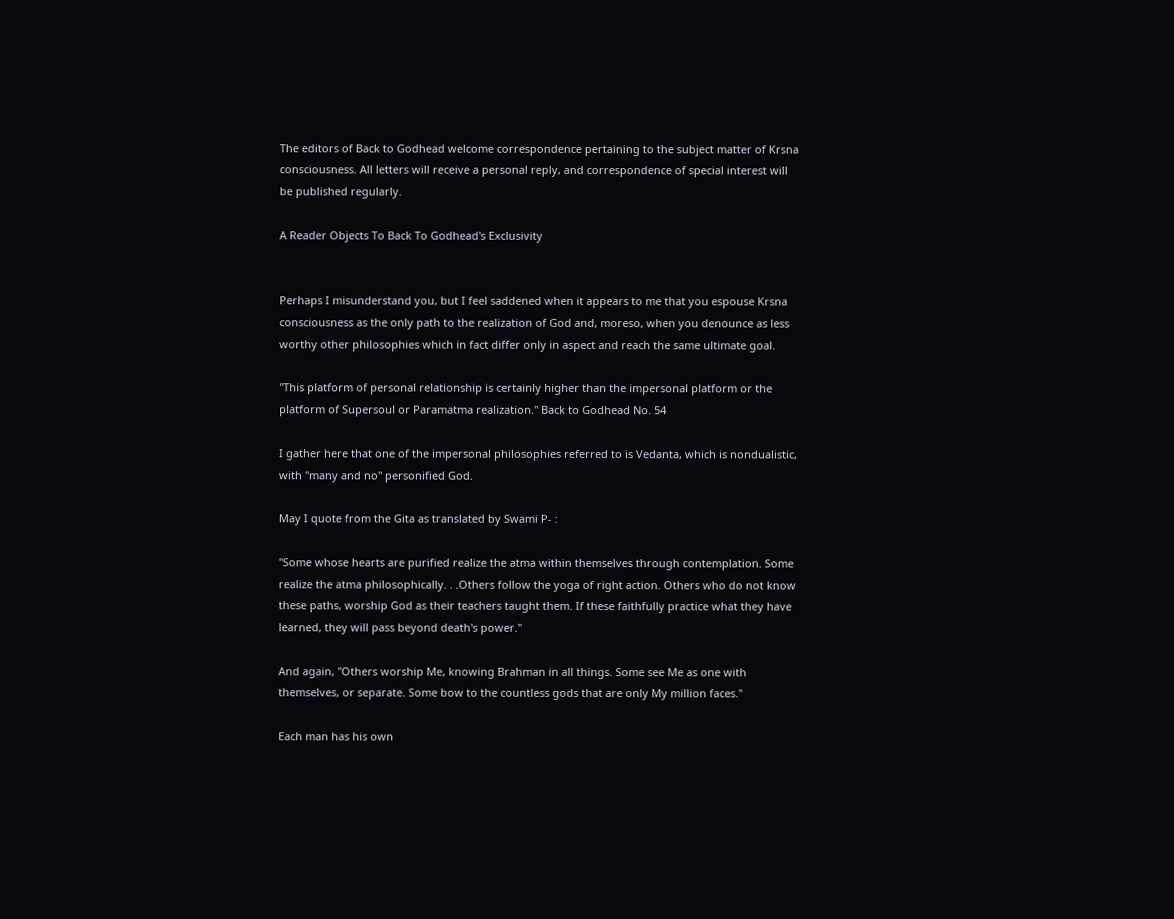The editors of Back to Godhead welcome correspondence pertaining to the subject matter of Krsna consciousness. All letters will receive a personal reply, and correspondence of special interest will be published regularly.

A Reader Objects To Back To Godhead's Exclusivity


Perhaps I misunderstand you, but I feel saddened when it appears to me that you espouse Krsna consciousness as the only path to the realization of God and, moreso, when you denounce as less worthy other philosophies which in fact differ only in aspect and reach the same ultimate goal.

"This platform of personal relationship is certainly higher than the impersonal platform or the platform of Supersoul or Paramatma realization." Back to Godhead No. 54

I gather here that one of the impersonal philosophies referred to is Vedanta, which is nondualistic, with "many and no" personified God.

May I quote from the Gita as translated by Swami P- :

"Some whose hearts are purified realize the atma within themselves through contemplation. Some realize the atma philosophically. . .Others follow the yoga of right action. Others who do not know these paths, worship God as their teachers taught them. If these faithfully practice what they have learned, they will pass beyond death's power."

And again, "Others worship Me, knowing Brahman in all things. Some see Me as one with themselves, or separate. Some bow to the countless gods that are only My million faces."

Each man has his own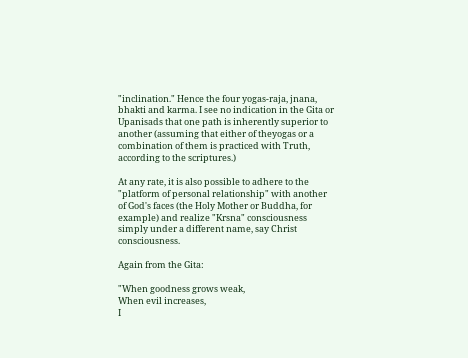"inclination." Hence the four yogas-raja, jnana, bhakti and karma. I see no indication in the Gita or Upanisads that one path is inherently superior to another (assuming that either of theyogas or a combination of them is practiced with Truth, according to the scriptures.)

At any rate, it is also possible to adhere to the "platform of personal relationship" with another of God's faces (the Holy Mother or Buddha, for example) and realize "Krsna" consciousness simply under a different name, say Christ consciousness.

Again from the Gita:

"When goodness grows weak,
When evil increases,
I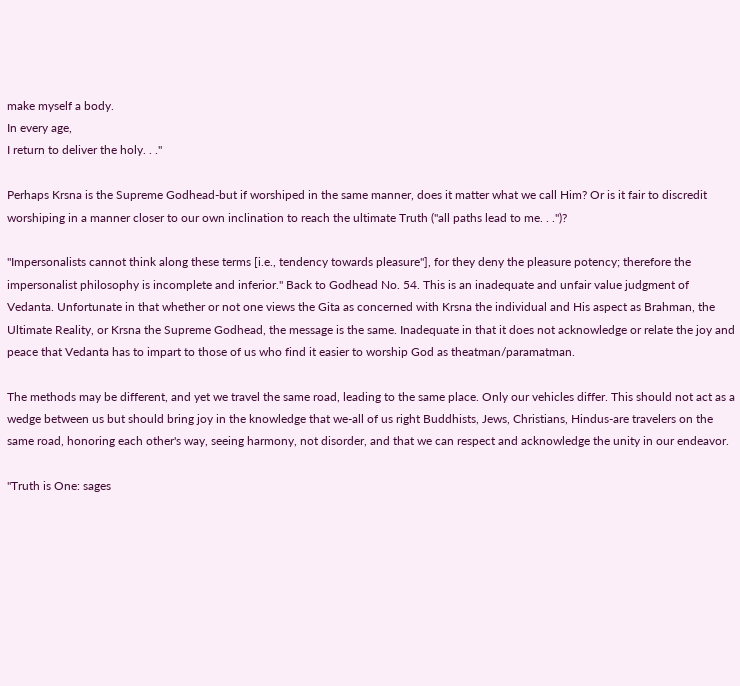make myself a body.
In every age,
I return to deliver the holy. . ."

Perhaps Krsna is the Supreme Godhead-but if worshiped in the same manner, does it matter what we call Him? Or is it fair to discredit worshiping in a manner closer to our own inclination to reach the ultimate Truth ("all paths lead to me. . .")?

"Impersonalists cannot think along these terms [i.e., tendency towards pleasure"], for they deny the pleasure potency; therefore the impersonalist philosophy is incomplete and inferior." Back to Godhead No. 54. This is an inadequate and unfair value judgment of Vedanta. Unfortunate in that whether or not one views the Gita as concerned with Krsna the individual and His aspect as Brahman, the Ultimate Reality, or Krsna the Supreme Godhead, the message is the same. Inadequate in that it does not acknowledge or relate the joy and peace that Vedanta has to impart to those of us who find it easier to worship God as theatman/paramatman.

The methods may be different, and yet we travel the same road, leading to the same place. Only our vehicles differ. This should not act as a wedge between us but should bring joy in the knowledge that we-all of us right Buddhists, Jews, Christians, Hindus-are travelers on the same road, honoring each other's way, seeing harmony, not disorder, and that we can respect and acknowledge the unity in our endeavor.

"Truth is One: sages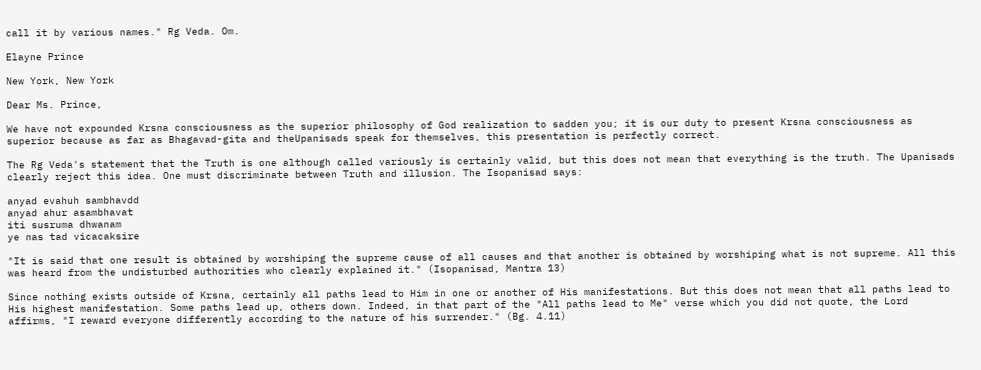call it by various names." Rg Veda. Om.

Elayne Prince

New York, New York

Dear Ms. Prince,

We have not expounded Krsna consciousness as the superior philosophy of God realization to sadden you; it is our duty to present Krsna consciousness as superior because as far as Bhagavad-gita and theUpanisads speak for themselves, this presentation is perfectly correct.

The Rg Veda's statement that the Truth is one although called variously is certainly valid, but this does not mean that everything is the truth. The Upanisads clearly reject this idea. One must discriminate between Truth and illusion. The Isopanisad says:

anyad evahuh sambhavdd
anyad ahur asambhavat
iti susruma dhwanam
ye nas tad vicacaksire

"It is said that one result is obtained by worshiping the supreme cause of all causes and that another is obtained by worshiping what is not supreme. All this was heard from the undisturbed authorities who clearly explained it." (Isopanisad, Mantra 13)

Since nothing exists outside of Krsna, certainly all paths lead to Him in one or another of His manifestations. But this does not mean that all paths lead to His highest manifestation. Some paths lead up, others down. Indeed, in that part of the "All paths lead to Me" verse which you did not quote, the Lord affirms, "I reward everyone differently according to the nature of his surrender." (Bg. 4.11)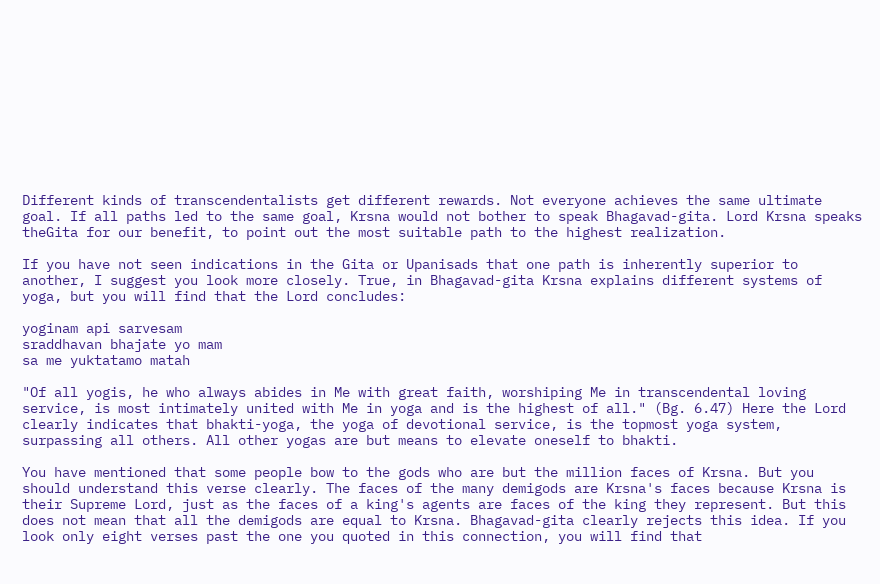Different kinds of transcendentalists get different rewards. Not everyone achieves the same ultimate goal. If all paths led to the same goal, Krsna would not bother to speak Bhagavad-gita. Lord Krsna speaks theGita for our benefit, to point out the most suitable path to the highest realization.

If you have not seen indications in the Gita or Upanisads that one path is inherently superior to another, I suggest you look more closely. True, in Bhagavad-gita Krsna explains different systems of yoga, but you will find that the Lord concludes:

yoginam api sarvesam
sraddhavan bhajate yo mam
sa me yuktatamo matah

"Of all yogis, he who always abides in Me with great faith, worshiping Me in transcendental loving service, is most intimately united with Me in yoga and is the highest of all." (Bg. 6.47) Here the Lord clearly indicates that bhakti-yoga, the yoga of devotional service, is the topmost yoga system, surpassing all others. All other yogas are but means to elevate oneself to bhakti.

You have mentioned that some people bow to the gods who are but the million faces of Krsna. But you should understand this verse clearly. The faces of the many demigods are Krsna's faces because Krsna is their Supreme Lord, just as the faces of a king's agents are faces of the king they represent. But this does not mean that all the demigods are equal to Krsna. Bhagavad-gita clearly rejects this idea. If you look only eight verses past the one you quoted in this connection, you will find that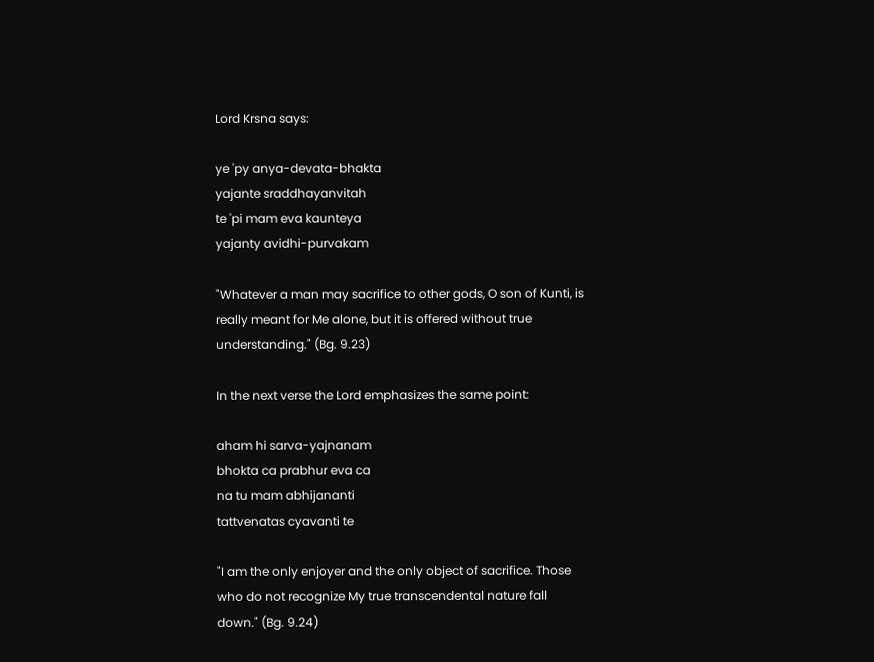Lord Krsna says:

ye 'py anya-devata-bhakta
yajante sraddhayanvitah
te 'pi mam eva kaunteya
yajanty avidhi-purvakam

"Whatever a man may sacrifice to other gods, O son of Kunti, is really meant for Me alone, but it is offered without true understanding." (Bg. 9.23)

In the next verse the Lord emphasizes the same point:

aham hi sarva-yajnanam
bhokta ca prabhur eva ca
na tu mam abhijananti
tattvenatas cyavanti te

"I am the only enjoyer and the only object of sacrifice. Those who do not recognize My true transcendental nature fall down." (Bg. 9.24)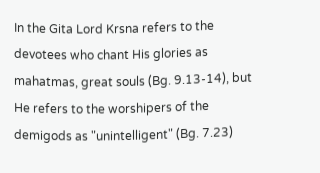In the Gita Lord Krsna refers to the devotees who chant His glories as mahatmas, great souls (Bg. 9.13-14), but He refers to the worshipers of the demigods as "unintelligent" (Bg. 7.23)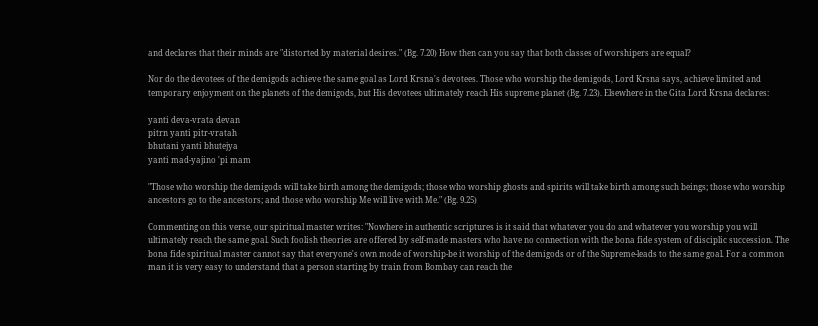and declares that their minds are "distorted by material desires." (Bg. 7.20) How then can you say that both classes of worshipers are equal?

Nor do the devotees of the demigods achieve the same goal as Lord Krsna's devotees. Those who worship the demigods, Lord Krsna says, achieve limited and temporary enjoyment on the planets of the demigods, but His devotees ultimately reach His supreme planet (Bg. 7.23). Elsewhere in the Gita Lord Krsna declares:

yanti deva-vrata devan
pitrn yanti pitr-vratah
bhutani yanti bhutejya
yanti mad-yajino 'pi mam

"Those who worship the demigods will take birth among the demigods; those who worship ghosts and spirits will take birth among such beings; those who worship ancestors go to the ancestors; and those who worship Me will live with Me." (Bg. 9.25)

Commenting on this verse, our spiritual master writes: "Nowhere in authentic scriptures is it said that whatever you do and whatever you worship you will ultimately reach the same goal. Such foolish theories are offered by self-made masters who have no connection with the bona fide system of disciplic succession. The bona fide spiritual master cannot say that everyone's own mode of worship-be it worship of the demigods or of the Supreme-leads to the same goal. For a common man it is very easy to understand that a person starting by train from Bombay can reach the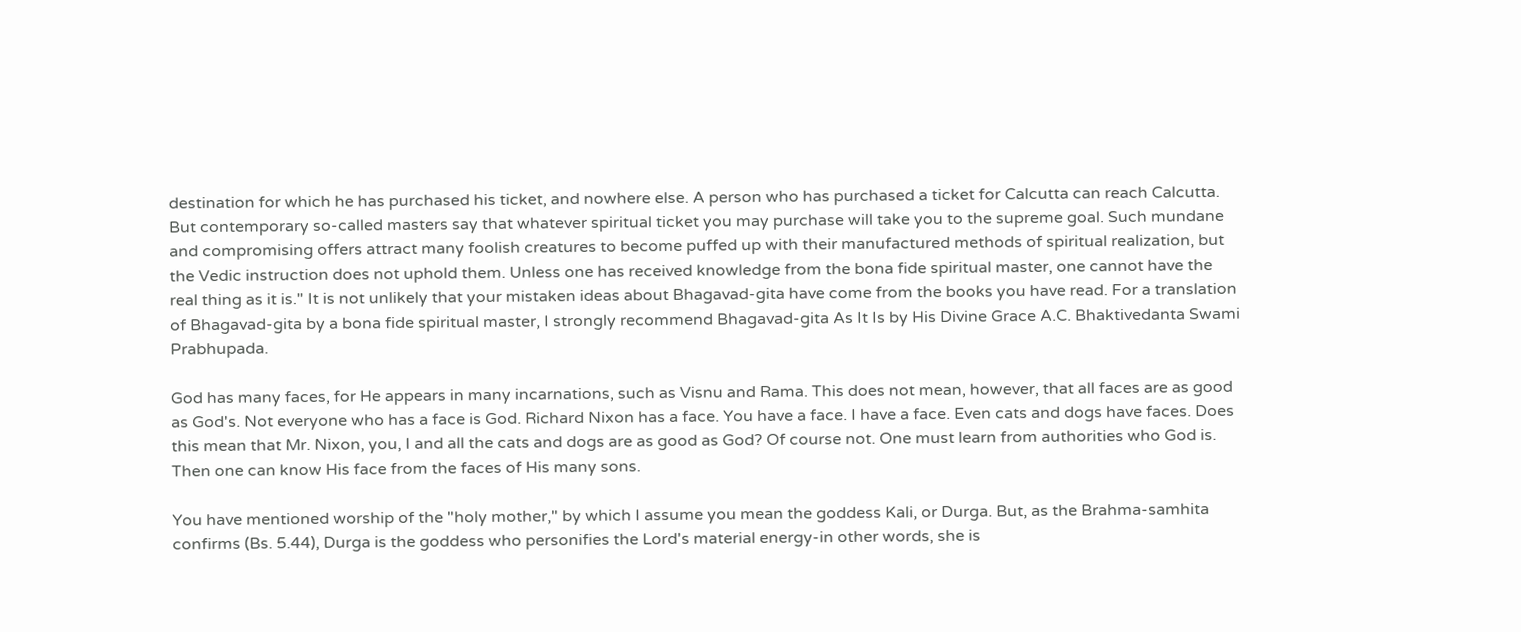destination for which he has purchased his ticket, and nowhere else. A person who has purchased a ticket for Calcutta can reach Calcutta. But contemporary so-called masters say that whatever spiritual ticket you may purchase will take you to the supreme goal. Such mundane and compromising offers attract many foolish creatures to become puffed up with their manufactured methods of spiritual realization, but the Vedic instruction does not uphold them. Unless one has received knowledge from the bona fide spiritual master, one cannot have the real thing as it is." It is not unlikely that your mistaken ideas about Bhagavad-gita have come from the books you have read. For a translation of Bhagavad-gita by a bona fide spiritual master, I strongly recommend Bhagavad-gita As It Is by His Divine Grace A.C. Bhaktivedanta Swami Prabhupada.

God has many faces, for He appears in many incarnations, such as Visnu and Rama. This does not mean, however, that all faces are as good as God's. Not everyone who has a face is God. Richard Nixon has a face. You have a face. I have a face. Even cats and dogs have faces. Does this mean that Mr. Nixon, you, I and all the cats and dogs are as good as God? Of course not. One must learn from authorities who God is. Then one can know His face from the faces of His many sons.

You have mentioned worship of the "holy mother," by which I assume you mean the goddess Kali, or Durga. But, as the Brahma-samhita confirms (Bs. 5.44), Durga is the goddess who personifies the Lord's material energy-in other words, she is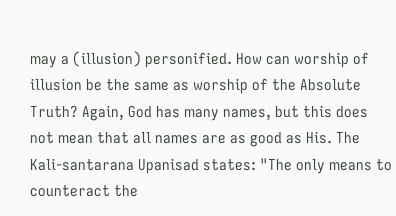may a (illusion) personified. How can worship of illusion be the same as worship of the Absolute Truth? Again, God has many names, but this does not mean that all names are as good as His. The Kali-santarana Upanisad states: "The only means to counteract the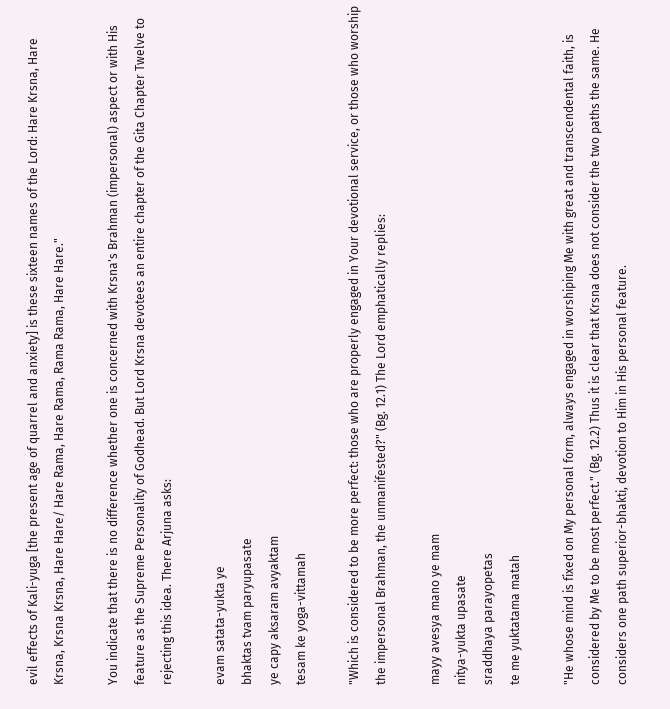evil effects of Kali-yuga [the present age of quarrel and anxiety] is these sixteen names of the Lord: Hare Krsna, Hare Krsna, Krsna Krsna, Hare Hare/ Hare Rama, Hare Rama, Rama Rama, Hare Hare."

You indicate that there is no difference whether one is concerned with Krsna's Brahman (impersonal) aspect or with His feature as the Supreme Personality of Godhead. But Lord Krsna devotees an entire chapter of the Gita Chapter Twelve to rejecting this idea. There Arjuna asks:

evam satata-yukta ye
bhaktas tvam paryupasate
ye capy aksaram avyaktam
tesam ke yoga-vittamah

"Which is considered to be more perfect: those who are properly engaged in Your devotional service, or those who worship the impersonal Brahman, the unmanifested?" (Bg. 12.1) The Lord emphatically replies:

mayy avesya mano ye mam
nitya-yukta upasate
sraddhaya parayopetas
te me yuktatama matah

"He whose mind is fixed on My personal form, always engaged in worshiping Me with great and transcendental faith, is considered by Me to be most perfect." (Bg. 12.2) Thus it is clear that Krsna does not consider the two paths the same. He considers one path superior-bhakti, devotion to Him in His personal feature.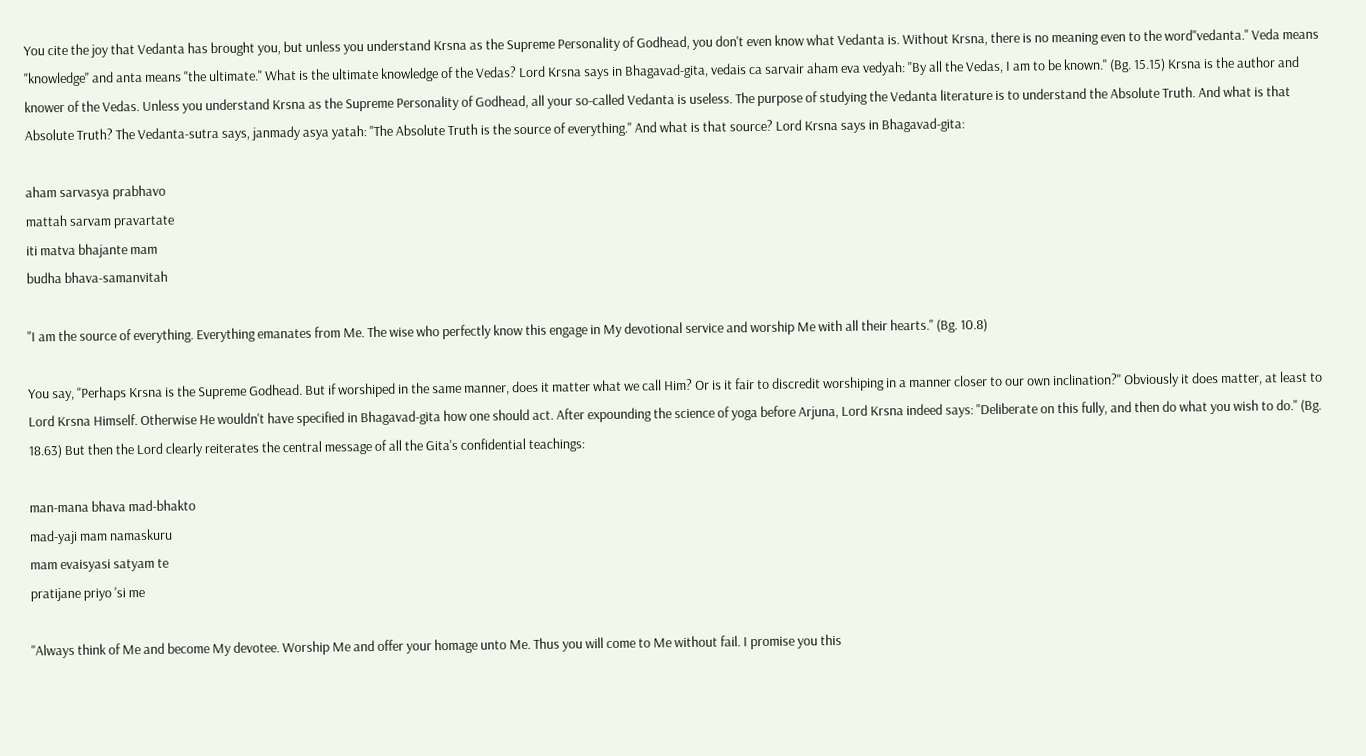You cite the joy that Vedanta has brought you, but unless you understand Krsna as the Supreme Personality of Godhead, you don't even know what Vedanta is. Without Krsna, there is no meaning even to the word"vedanta." Veda means "knowledge" and anta means "the ultimate." What is the ultimate knowledge of the Vedas? Lord Krsna says in Bhagavad-gita, vedais ca sarvair aham eva vedyah: "By all the Vedas, I am to be known." (Bg. 15.15) Krsna is the author and knower of the Vedas. Unless you understand Krsna as the Supreme Personality of Godhead, all your so-called Vedanta is useless. The purpose of studying the Vedanta literature is to understand the Absolute Truth. And what is that Absolute Truth? The Vedanta-sutra says, janmady asya yatah: "The Absolute Truth is the source of everything." And what is that source? Lord Krsna says in Bhagavad-gita:

aham sarvasya prabhavo
mattah sarvam pravartate
iti matva bhajante mam
budha bhava-samanvitah

"I am the source of everything. Everything emanates from Me. The wise who perfectly know this engage in My devotional service and worship Me with all their hearts." (Bg. 10.8)

You say, "Perhaps Krsna is the Supreme Godhead. But if worshiped in the same manner, does it matter what we call Him? Or is it fair to discredit worshiping in a manner closer to our own inclination?" Obviously it does matter, at least to Lord Krsna Himself. Otherwise He wouldn't have specified in Bhagavad-gita how one should act. After expounding the science of yoga before Arjuna, Lord Krsna indeed says: "Deliberate on this fully, and then do what you wish to do." (Bg. 18.63) But then the Lord clearly reiterates the central message of all the Gita's confidential teachings:

man-mana bhava mad-bhakto
mad-yaji mam namaskuru
mam evaisyasi satyam te
pratijane priyo 'si me

"Always think of Me and become My devotee. Worship Me and offer your homage unto Me. Thus you will come to Me without fail. I promise you this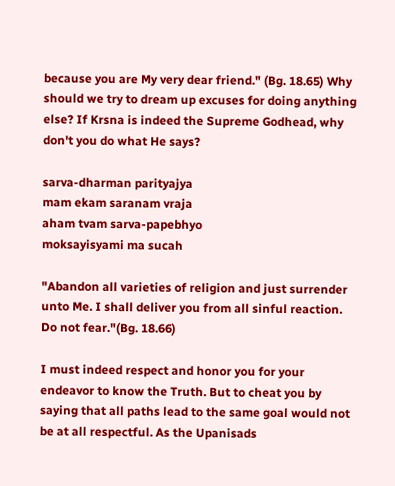because you are My very dear friend." (Bg. 18.65) Why should we try to dream up excuses for doing anything else? If Krsna is indeed the Supreme Godhead, why don't you do what He says?

sarva-dharman parityajya
mam ekam saranam vraja
aham tvam sarva-papebhyo
moksayisyami ma sucah

"Abandon all varieties of religion and just surrender unto Me. I shall deliver you from all sinful reaction. Do not fear."(Bg. 18.66)

I must indeed respect and honor you for your endeavor to know the Truth. But to cheat you by saying that all paths lead to the same goal would not be at all respectful. As the Upanisads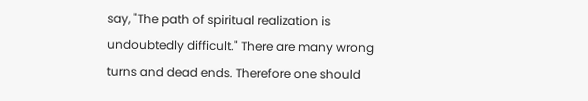say, "The path of spiritual realization is undoubtedly difficult." There are many wrong turns and dead ends. Therefore one should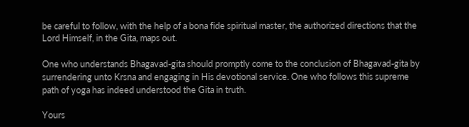be careful to follow, with the help of a bona fide spiritual master, the authorized directions that the Lord Himself, in the Gita, maps out.

One who understands Bhagavad-gita should promptly come to the conclusion of Bhagavad-gita by surrendering unto Krsna and engaging in His devotional service. One who follows this supreme path of yoga has indeed understood the Gita in truth.

Yours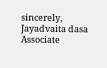sincerely,
Jayadvaita dasa
Associate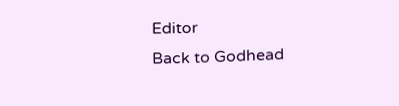Editor
Back to Godhead